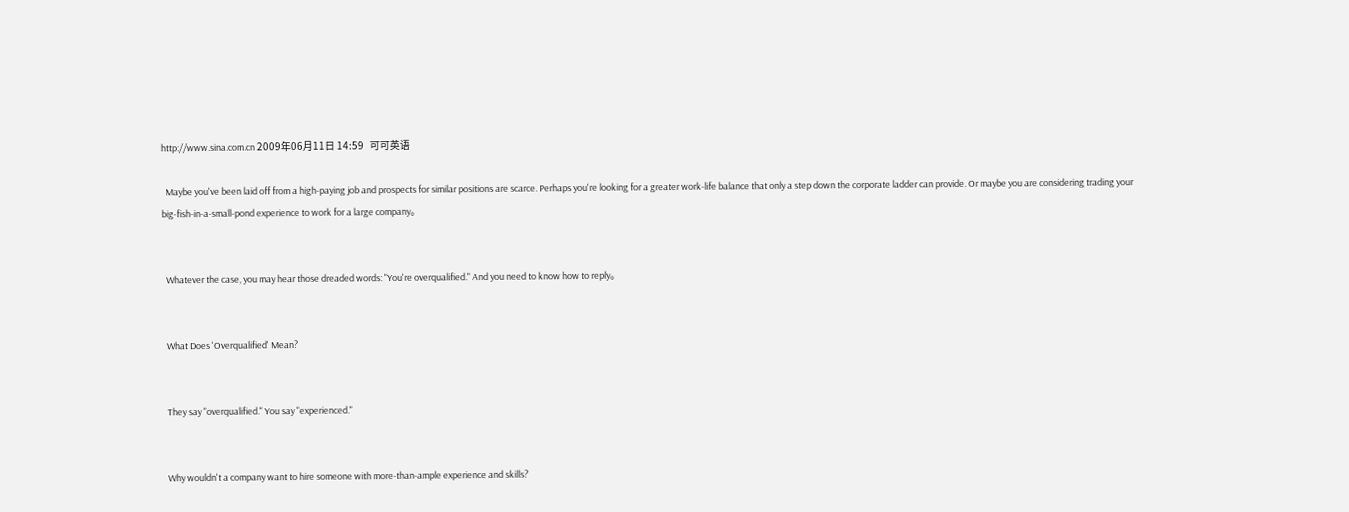http://www.sina.com.cn 2009年06月11日 14:59   可可英语

  Maybe you've been laid off from a high-paying job and prospects for similar positions are scarce. Perhaps you're looking for a greater work-life balance that only a step down the corporate ladder can provide. Or maybe you are considering trading your big-fish-in-a-small-pond experience to work for a large company。


  Whatever the case, you may hear those dreaded words: "You're overqualified." And you need to know how to reply。


  What Does 'Overqualified' Mean?


  They say "overqualified." You say "experienced."


  Why wouldn't a company want to hire someone with more-than-ample experience and skills?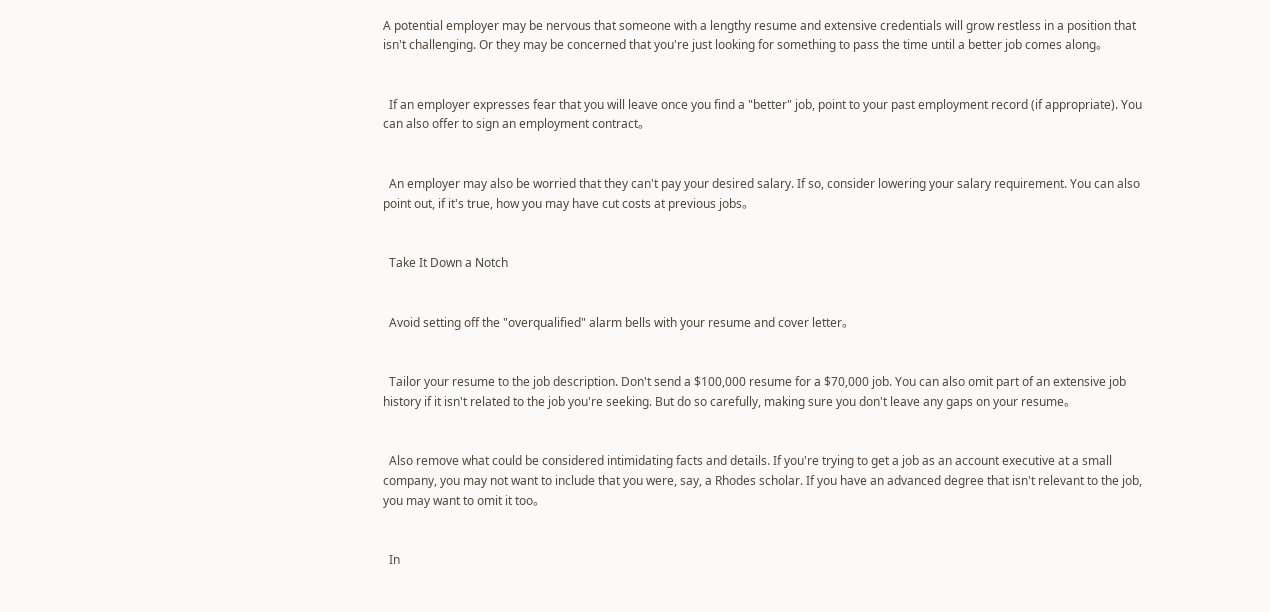A potential employer may be nervous that someone with a lengthy resume and extensive credentials will grow restless in a position that isn't challenging. Or they may be concerned that you're just looking for something to pass the time until a better job comes along。


  If an employer expresses fear that you will leave once you find a "better" job, point to your past employment record (if appropriate). You can also offer to sign an employment contract。


  An employer may also be worried that they can't pay your desired salary. If so, consider lowering your salary requirement. You can also point out, if it's true, how you may have cut costs at previous jobs。


  Take It Down a Notch


  Avoid setting off the "overqualified" alarm bells with your resume and cover letter。


  Tailor your resume to the job description. Don't send a $100,000 resume for a $70,000 job. You can also omit part of an extensive job history if it isn't related to the job you're seeking. But do so carefully, making sure you don't leave any gaps on your resume。


  Also remove what could be considered intimidating facts and details. If you're trying to get a job as an account executive at a small company, you may not want to include that you were, say, a Rhodes scholar. If you have an advanced degree that isn't relevant to the job, you may want to omit it too。


  In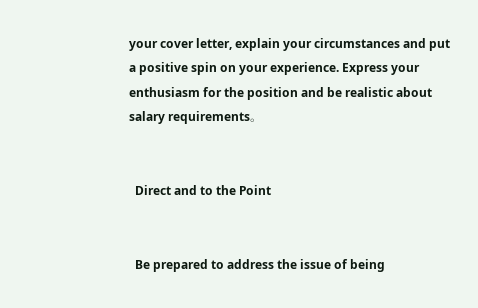your cover letter, explain your circumstances and put a positive spin on your experience. Express your enthusiasm for the position and be realistic about salary requirements。


  Direct and to the Point


  Be prepared to address the issue of being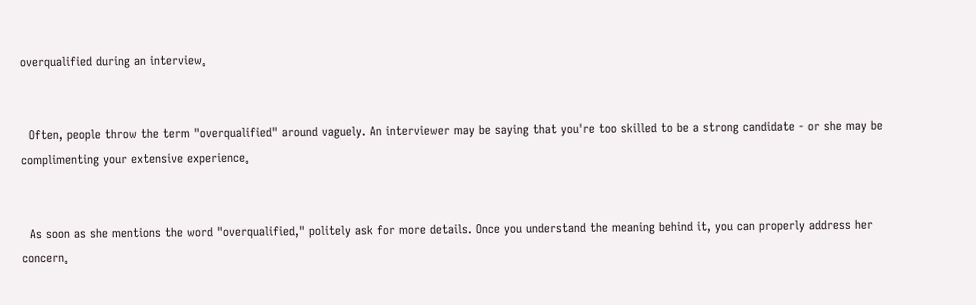overqualified during an interview。


  Often, people throw the term "overqualified" around vaguely. An interviewer may be saying that you're too skilled to be a strong candidate - or she may be complimenting your extensive experience。


  As soon as she mentions the word "overqualified," politely ask for more details. Once you understand the meaning behind it, you can properly address her concern。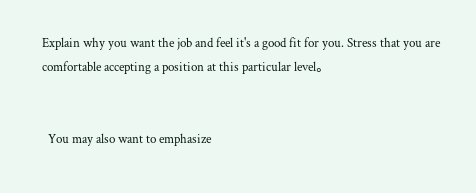Explain why you want the job and feel it's a good fit for you. Stress that you are comfortable accepting a position at this particular level。


  You may also want to emphasize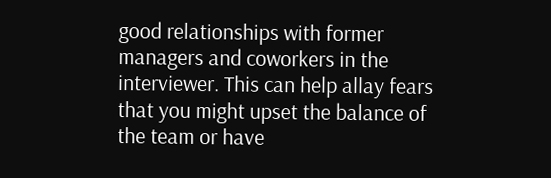good relationships with former managers and coworkers in the interviewer. This can help allay fears that you might upset the balance of the team or have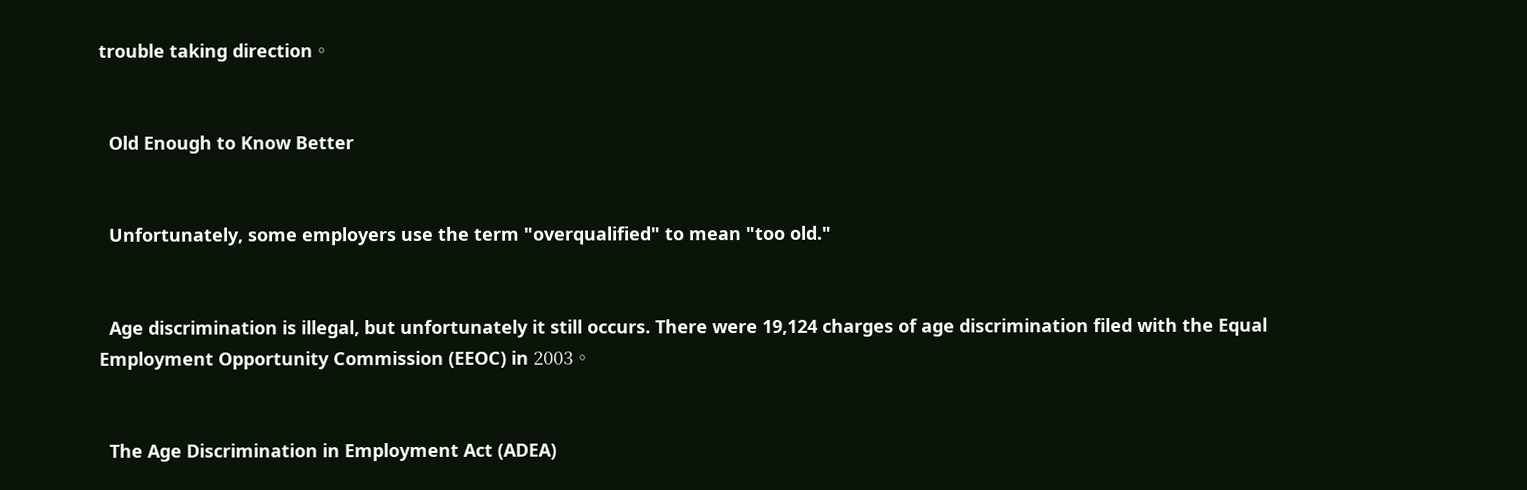trouble taking direction。


  Old Enough to Know Better


  Unfortunately, some employers use the term "overqualified" to mean "too old."


  Age discrimination is illegal, but unfortunately it still occurs. There were 19,124 charges of age discrimination filed with the Equal Employment Opportunity Commission (EEOC) in 2003。


  The Age Discrimination in Employment Act (ADEA)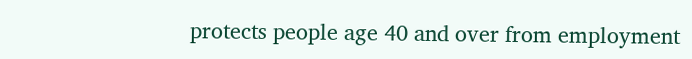protects people age 40 and over from employment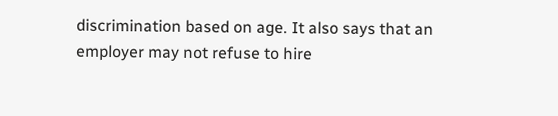discrimination based on age. It also says that an employer may not refuse to hire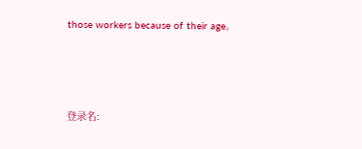those workers because of their age。



登录名: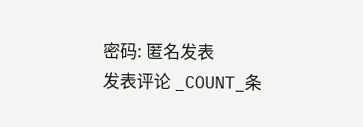密码: 匿名发表
发表评论 _COUNT_条